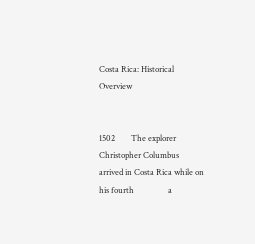Costa Rica: Historical Overview


1502        The explorer Christopher Columbus                      arrived in Costa Rica while on his fourth                 a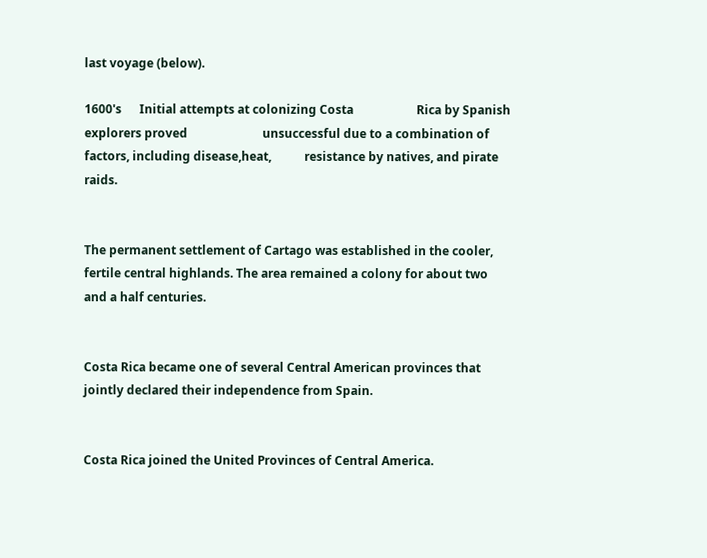last voyage (below).

1600's      Initial attempts at colonizing Costa                     Rica by Spanish explorers proved                         unsuccessful due to a combination of             factors, including disease,heat,           resistance by natives, and pirate raids.


The permanent settlement of Cartago was established in the cooler, fertile central highlands. The area remained a colony for about two and a half centuries.


Costa Rica became one of several Central American provinces that jointly declared their independence from Spain.


Costa Rica joined the United Provinces of Central America.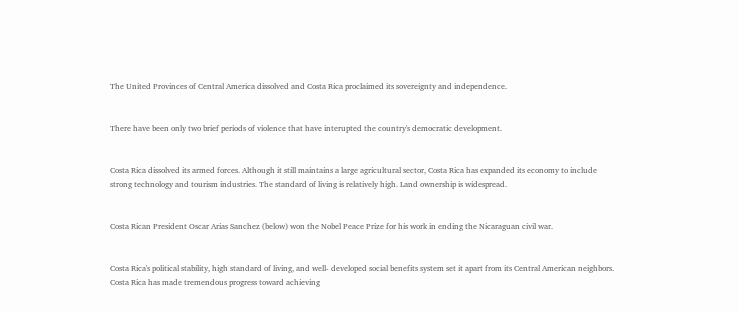The United Provinces of Central America dissolved and Costa Rica proclaimed its sovereignty and independence.


There have been only two brief periods of violence that have interupted the country's democratic development.


Costa Rica dissolved its armed forces. Although it still maintains a large agricultural sector, Costa Rica has expanded its economy to include strong technology and tourism industries. The standard of living is relatively high. Land ownership is widespread.


Costa Rican President Oscar Arias Sanchez (below) won the Nobel Peace Prize for his work in ending the Nicaraguan civil war.


Costa Rica's political stability, high standard of living, and well- developed social benefits system set it apart from its Central American neighbors. Costa Rica has made tremendous progress toward achieving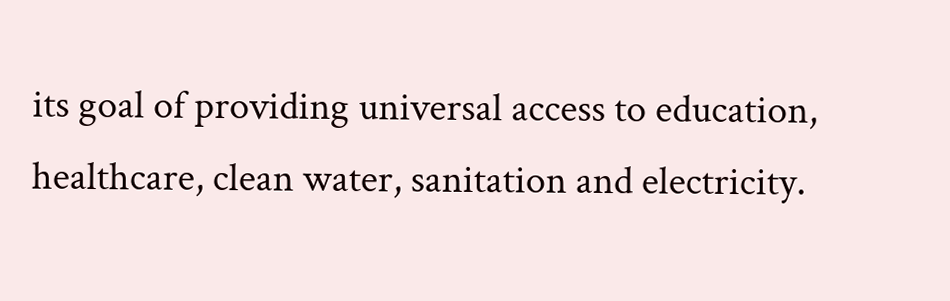its goal of providing universal access to education, healthcare, clean water, sanitation and electricity.